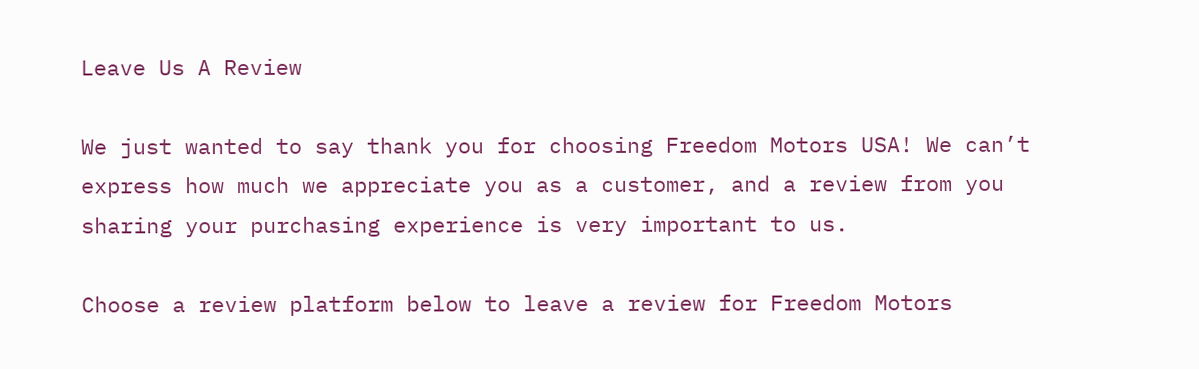Leave Us A Review

We just wanted to say thank you for choosing Freedom Motors USA! We can’t express how much we appreciate you as a customer, and a review from you sharing your purchasing experience is very important to us.

Choose a review platform below to leave a review for Freedom Motors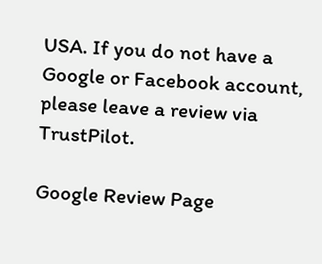USA. If you do not have a Google or Facebook account, please leave a review via TrustPilot.

Google Review Page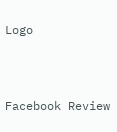Logo



Facebook Review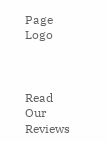Page Logo



Read Our Reviews